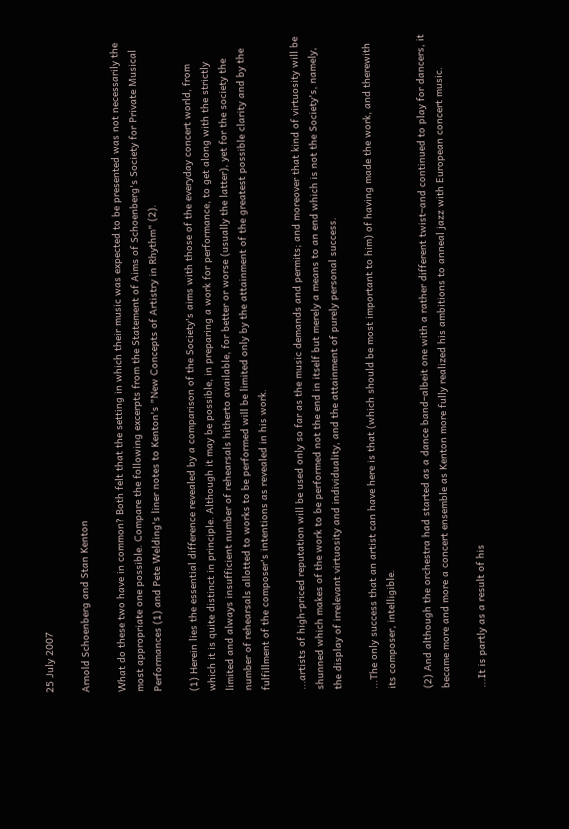25 July 2007

Arnold Schoenberg and Stan Kenton

What do these two have in common? Both felt that the setting in which their music was expected to be presented was not necessarily the most appropriate one possible. Compare the following excerpts from the Statement of Aims of Schoenberg's Society for Private Musical Performances (1) and Pete Welding's liner notes to Kenton's "New Concepts of Artistry in Rhythm" (2).

(1) Herein lies the essential difference revealed by a comparison of the Society's aims with those of the everyday concert world, from which it is quite distinct in principle. Although it may be possible, in preparing a work for performance, to get along with the strictly limited and always insufficient number of rehearsals hitherto available, for better or worse (usually the latter), yet for the society the number of rehearsals allotted to works to be performed will be limited only by the attainment of the greatest possible clarity and by the fulfillment of the composer's intentions as revealed in his work.

...artists of high-priced reputation will be used only so far as the music demands and permits; and moreover that kind of virtuosity will be shunned which makes of the work to be performed not the end in itself but merely a means to an end which is not the Society's, namely, the display of irrelevant virtuosity and individuality, and the attainment of purely personal success.

...The only success that an artist can have here is that (which should be most important to him) of having made the work, and therewith its composer, intelligible.

(2) And although the orchestra had started as a dance band–albeit one with a rather different twist–and continued to play for dancers, it became more and more a concert ensemble as Kenton more fully realized his ambitions to anneal jazz with European concert music.

...It is partly as a result of his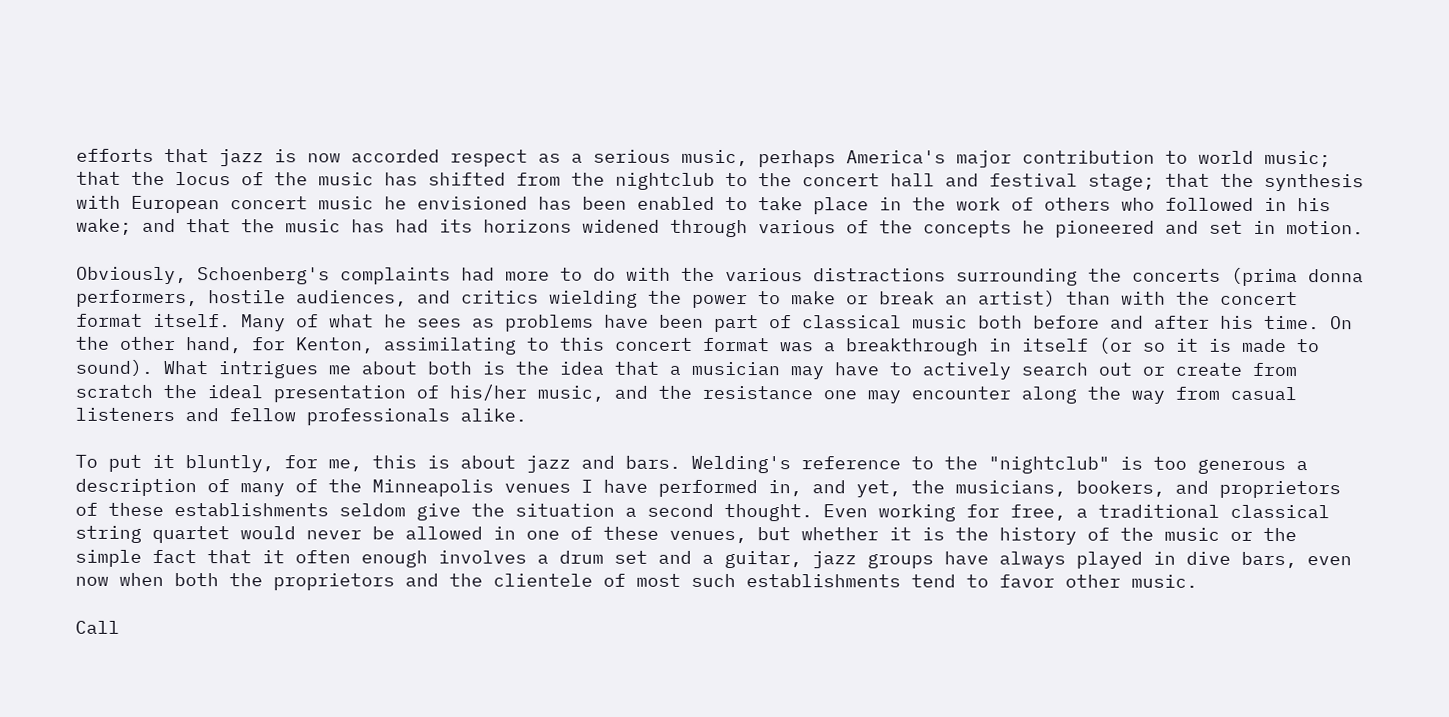efforts that jazz is now accorded respect as a serious music, perhaps America's major contribution to world music; that the locus of the music has shifted from the nightclub to the concert hall and festival stage; that the synthesis with European concert music he envisioned has been enabled to take place in the work of others who followed in his wake; and that the music has had its horizons widened through various of the concepts he pioneered and set in motion.

Obviously, Schoenberg's complaints had more to do with the various distractions surrounding the concerts (prima donna performers, hostile audiences, and critics wielding the power to make or break an artist) than with the concert format itself. Many of what he sees as problems have been part of classical music both before and after his time. On the other hand, for Kenton, assimilating to this concert format was a breakthrough in itself (or so it is made to sound). What intrigues me about both is the idea that a musician may have to actively search out or create from scratch the ideal presentation of his/her music, and the resistance one may encounter along the way from casual listeners and fellow professionals alike.

To put it bluntly, for me, this is about jazz and bars. Welding's reference to the "nightclub" is too generous a description of many of the Minneapolis venues I have performed in, and yet, the musicians, bookers, and proprietors of these establishments seldom give the situation a second thought. Even working for free, a traditional classical string quartet would never be allowed in one of these venues, but whether it is the history of the music or the simple fact that it often enough involves a drum set and a guitar, jazz groups have always played in dive bars, even now when both the proprietors and the clientele of most such establishments tend to favor other music.

Call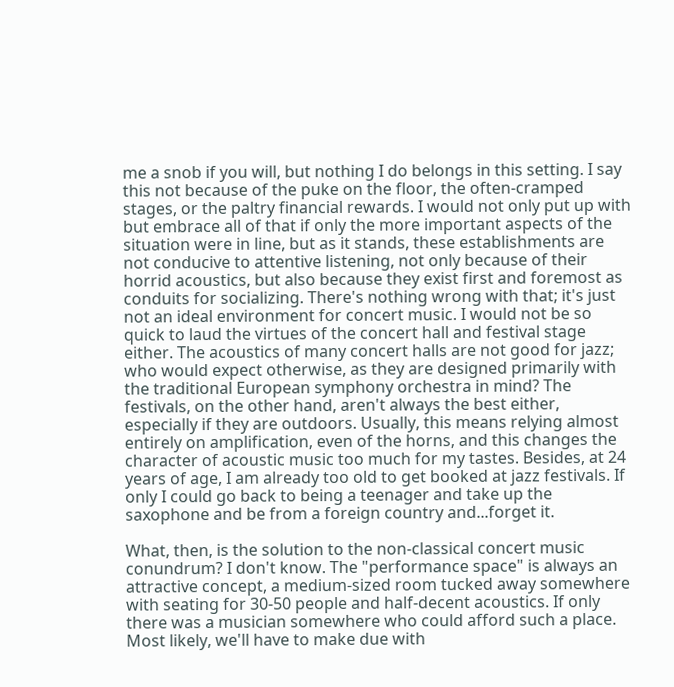me a snob if you will, but nothing I do belongs in this setting. I say this not because of the puke on the floor, the often-cramped stages, or the paltry financial rewards. I would not only put up with but embrace all of that if only the more important aspects of the situation were in line, but as it stands, these establishments are not conducive to attentive listening, not only because of their horrid acoustics, but also because they exist first and foremost as conduits for socializing. There's nothing wrong with that; it's just not an ideal environment for concert music. I would not be so quick to laud the virtues of the concert hall and festival stage either. The acoustics of many concert halls are not good for jazz; who would expect otherwise, as they are designed primarily with the traditional European symphony orchestra in mind? The festivals, on the other hand, aren't always the best either, especially if they are outdoors. Usually, this means relying almost entirely on amplification, even of the horns, and this changes the character of acoustic music too much for my tastes. Besides, at 24 years of age, I am already too old to get booked at jazz festivals. If only I could go back to being a teenager and take up the saxophone and be from a foreign country and...forget it.

What, then, is the solution to the non-classical concert music conundrum? I don't know. The "performance space" is always an attractive concept, a medium-sized room tucked away somewhere with seating for 30-50 people and half-decent acoustics. If only there was a musician somewhere who could afford such a place. Most likely, we'll have to make due with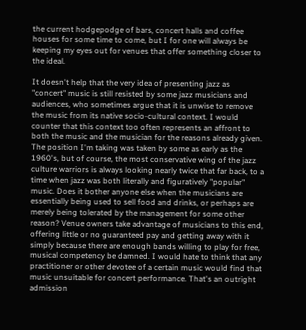the current hodgepodge of bars, concert halls and coffee houses for some time to come, but I for one will always be keeping my eyes out for venues that offer something closer to the ideal.

It doesn't help that the very idea of presenting jazz as "concert" music is still resisted by some jazz musicians and audiences, who sometimes argue that it is unwise to remove the music from its native socio-cultural context. I would counter that this context too often represents an affront to both the music and the musician for the reasons already given. The position I'm taking was taken by some as early as the 1960's, but of course, the most conservative wing of the jazz culture warriors is always looking nearly twice that far back, to a time when jazz was both literally and figuratively "popular" music. Does it bother anyone else when the musicians are essentially being used to sell food and drinks, or perhaps are merely being tolerated by the management for some other reason? Venue owners take advantage of musicians to this end, offering little or no guaranteed pay and getting away with it simply because there are enough bands willing to play for free, musical competency be damned. I would hate to think that any practitioner or other devotee of a certain music would find that music unsuitable for concert performance. That's an outright admission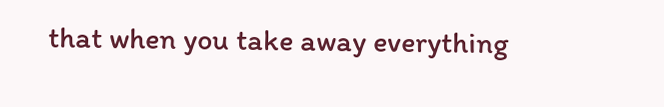that when you take away everything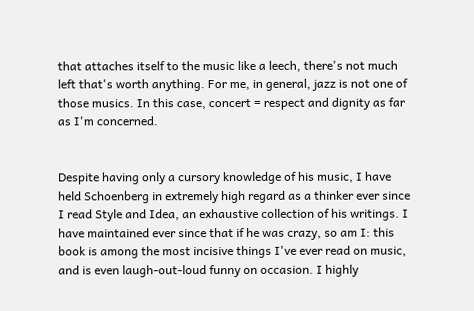that attaches itself to the music like a leech, there's not much left that's worth anything. For me, in general, jazz is not one of those musics. In this case, concert = respect and dignity as far as I'm concerned.


Despite having only a cursory knowledge of his music, I have held Schoenberg in extremely high regard as a thinker ever since I read Style and Idea, an exhaustive collection of his writings. I have maintained ever since that if he was crazy, so am I: this book is among the most incisive things I've ever read on music, and is even laugh-out-loud funny on occasion. I highly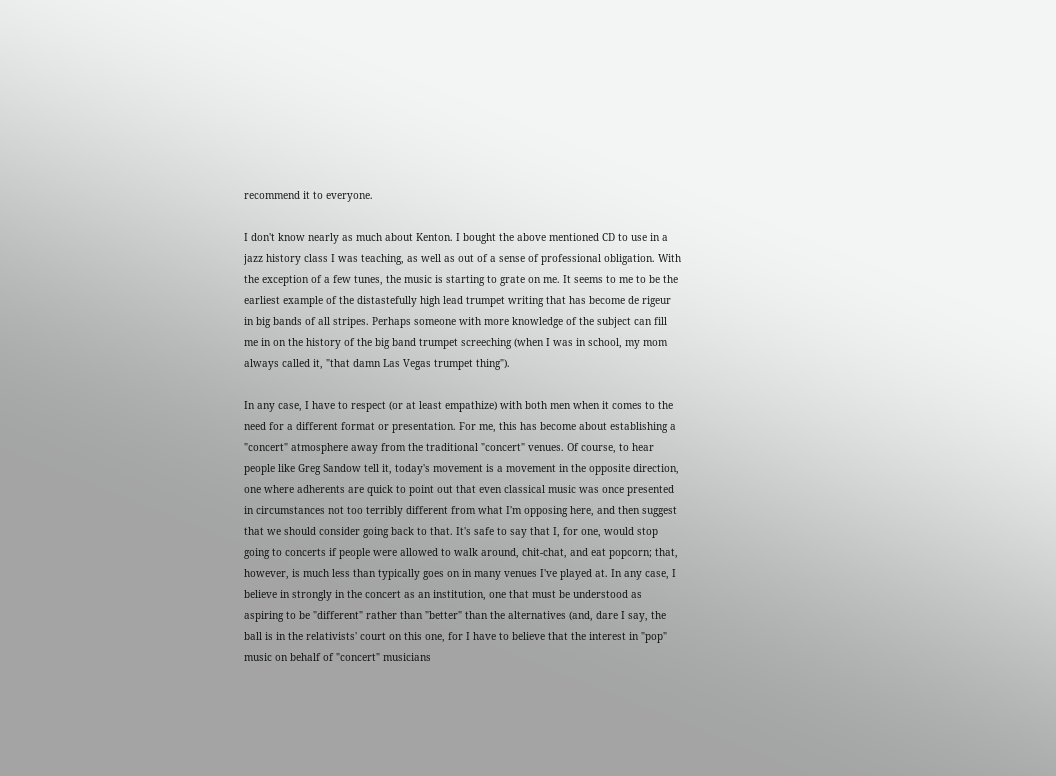recommend it to everyone.

I don't know nearly as much about Kenton. I bought the above mentioned CD to use in a jazz history class I was teaching, as well as out of a sense of professional obligation. With the exception of a few tunes, the music is starting to grate on me. It seems to me to be the earliest example of the distastefully high lead trumpet writing that has become de rigeur in big bands of all stripes. Perhaps someone with more knowledge of the subject can fill me in on the history of the big band trumpet screeching (when I was in school, my mom always called it, "that damn Las Vegas trumpet thing").

In any case, I have to respect (or at least empathize) with both men when it comes to the need for a different format or presentation. For me, this has become about establishing a "concert" atmosphere away from the traditional "concert" venues. Of course, to hear people like Greg Sandow tell it, today's movement is a movement in the opposite direction, one where adherents are quick to point out that even classical music was once presented in circumstances not too terribly different from what I'm opposing here, and then suggest that we should consider going back to that. It's safe to say that I, for one, would stop going to concerts if people were allowed to walk around, chit-chat, and eat popcorn; that, however, is much less than typically goes on in many venues I've played at. In any case, I believe in strongly in the concert as an institution, one that must be understood as aspiring to be "different" rather than "better" than the alternatives (and, dare I say, the ball is in the relativists' court on this one, for I have to believe that the interest in "pop" music on behalf of "concert" musicians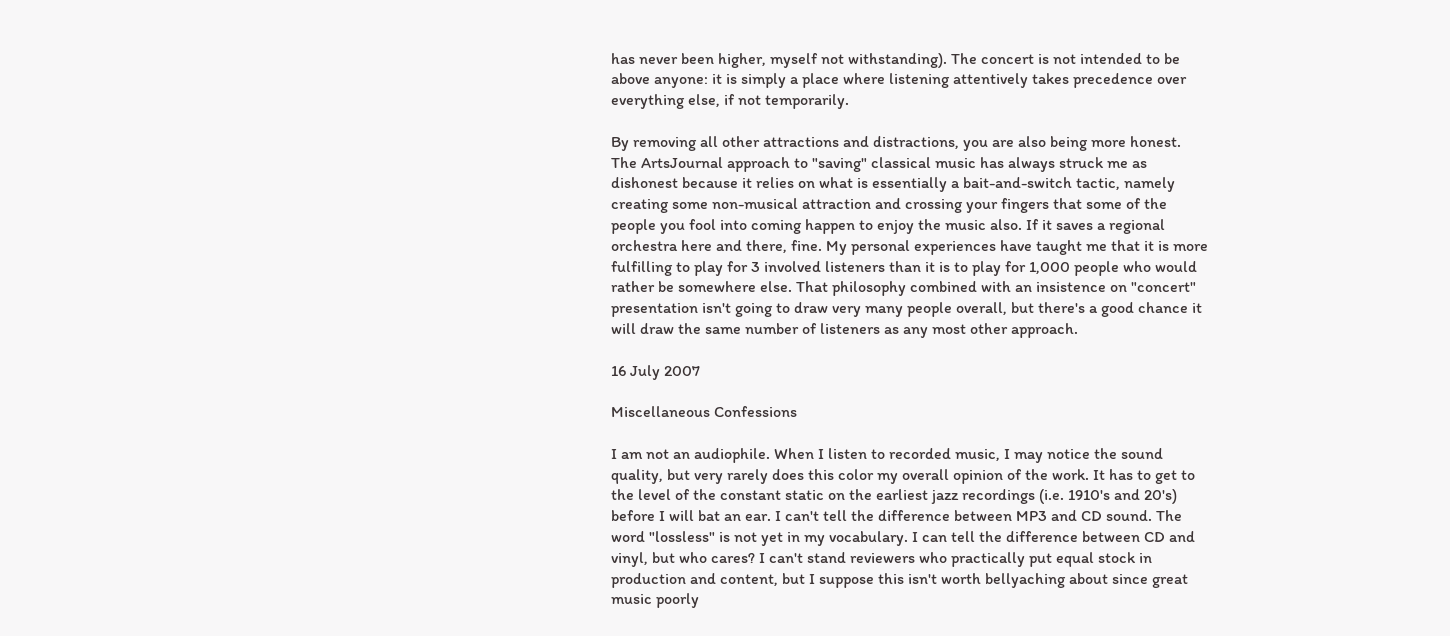has never been higher, myself not withstanding). The concert is not intended to be above anyone: it is simply a place where listening attentively takes precedence over everything else, if not temporarily.

By removing all other attractions and distractions, you are also being more honest. The ArtsJournal approach to "saving" classical music has always struck me as dishonest because it relies on what is essentially a bait-and-switch tactic, namely creating some non-musical attraction and crossing your fingers that some of the people you fool into coming happen to enjoy the music also. If it saves a regional orchestra here and there, fine. My personal experiences have taught me that it is more fulfilling to play for 3 involved listeners than it is to play for 1,000 people who would rather be somewhere else. That philosophy combined with an insistence on "concert" presentation isn't going to draw very many people overall, but there's a good chance it will draw the same number of listeners as any most other approach.

16 July 2007

Miscellaneous Confessions

I am not an audiophile. When I listen to recorded music, I may notice the sound quality, but very rarely does this color my overall opinion of the work. It has to get to the level of the constant static on the earliest jazz recordings (i.e. 1910's and 20's) before I will bat an ear. I can't tell the difference between MP3 and CD sound. The word "lossless" is not yet in my vocabulary. I can tell the difference between CD and vinyl, but who cares? I can't stand reviewers who practically put equal stock in production and content, but I suppose this isn't worth bellyaching about since great music poorly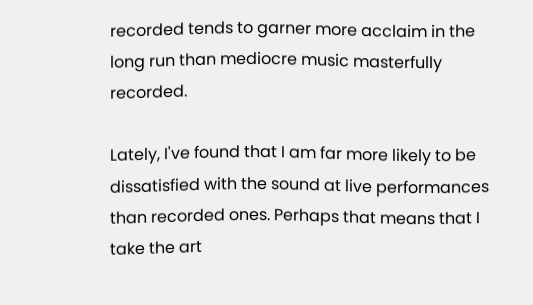recorded tends to garner more acclaim in the long run than mediocre music masterfully recorded.

Lately, I've found that I am far more likely to be dissatisfied with the sound at live performances than recorded ones. Perhaps that means that I take the art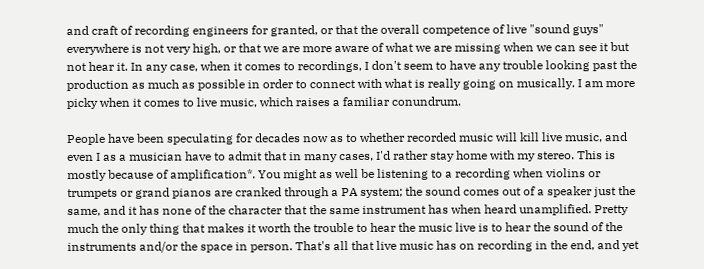and craft of recording engineers for granted, or that the overall competence of live "sound guys" everywhere is not very high, or that we are more aware of what we are missing when we can see it but not hear it. In any case, when it comes to recordings, I don't seem to have any trouble looking past the production as much as possible in order to connect with what is really going on musically. I am more picky when it comes to live music, which raises a familiar conundrum.

People have been speculating for decades now as to whether recorded music will kill live music, and even I as a musician have to admit that in many cases, I'd rather stay home with my stereo. This is mostly because of amplification*. You might as well be listening to a recording when violins or trumpets or grand pianos are cranked through a PA system; the sound comes out of a speaker just the same, and it has none of the character that the same instrument has when heard unamplified. Pretty much the only thing that makes it worth the trouble to hear the music live is to hear the sound of the instruments and/or the space in person. That's all that live music has on recording in the end, and yet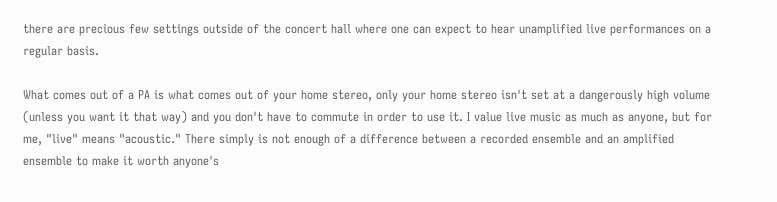there are precious few settings outside of the concert hall where one can expect to hear unamplified live performances on a regular basis.

What comes out of a PA is what comes out of your home stereo, only your home stereo isn't set at a dangerously high volume (unless you want it that way) and you don't have to commute in order to use it. I value live music as much as anyone, but for me, "live" means "acoustic." There simply is not enough of a difference between a recorded ensemble and an amplified ensemble to make it worth anyone's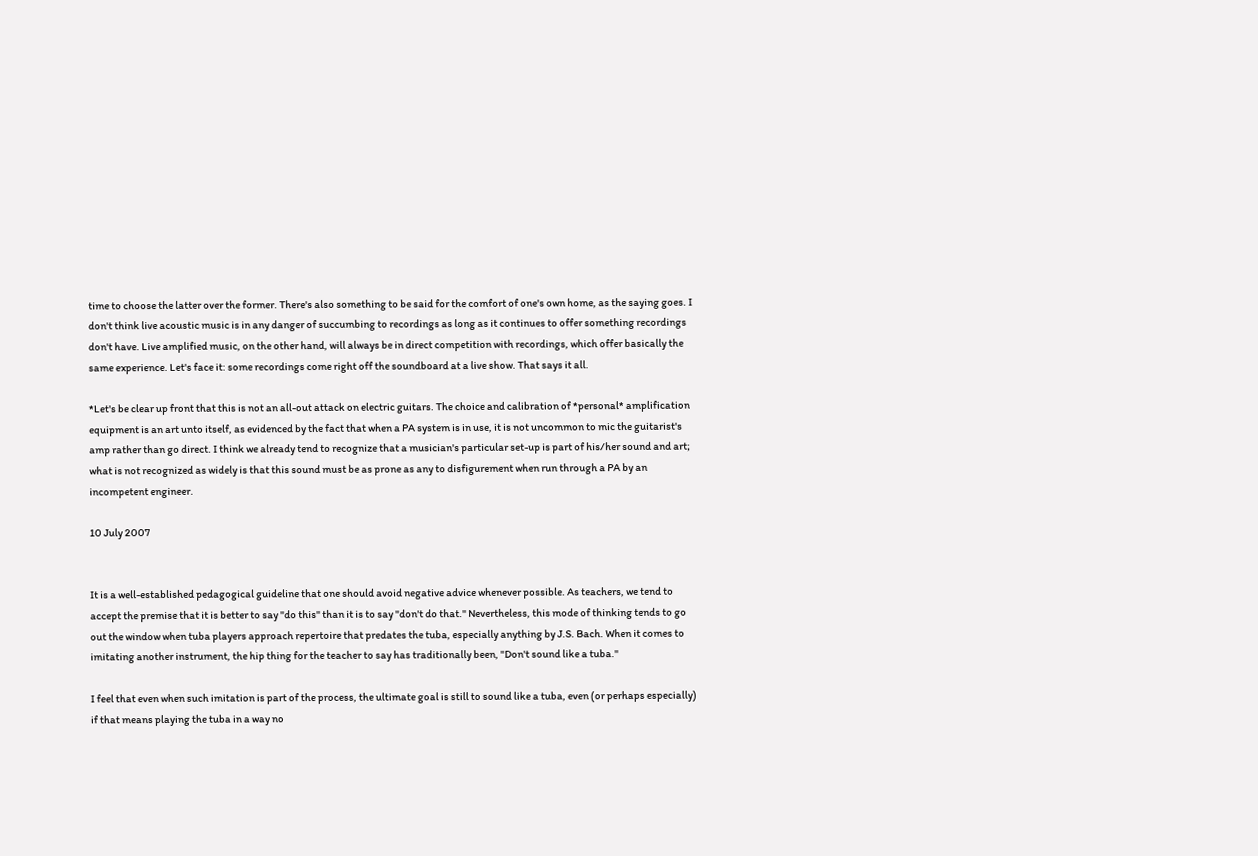time to choose the latter over the former. There's also something to be said for the comfort of one's own home, as the saying goes. I don't think live acoustic music is in any danger of succumbing to recordings as long as it continues to offer something recordings don't have. Live amplified music, on the other hand, will always be in direct competition with recordings, which offer basically the same experience. Let's face it: some recordings come right off the soundboard at a live show. That says it all.

*Let's be clear up front that this is not an all-out attack on electric guitars. The choice and calibration of *personal* amplification equipment is an art unto itself, as evidenced by the fact that when a PA system is in use, it is not uncommon to mic the guitarist's amp rather than go direct. I think we already tend to recognize that a musician's particular set-up is part of his/her sound and art; what is not recognized as widely is that this sound must be as prone as any to disfigurement when run through a PA by an incompetent engineer.

10 July 2007


It is a well-established pedagogical guideline that one should avoid negative advice whenever possible. As teachers, we tend to accept the premise that it is better to say "do this" than it is to say "don't do that." Nevertheless, this mode of thinking tends to go out the window when tuba players approach repertoire that predates the tuba, especially anything by J.S. Bach. When it comes to imitating another instrument, the hip thing for the teacher to say has traditionally been, "Don't sound like a tuba."

I feel that even when such imitation is part of the process, the ultimate goal is still to sound like a tuba, even (or perhaps especially) if that means playing the tuba in a way no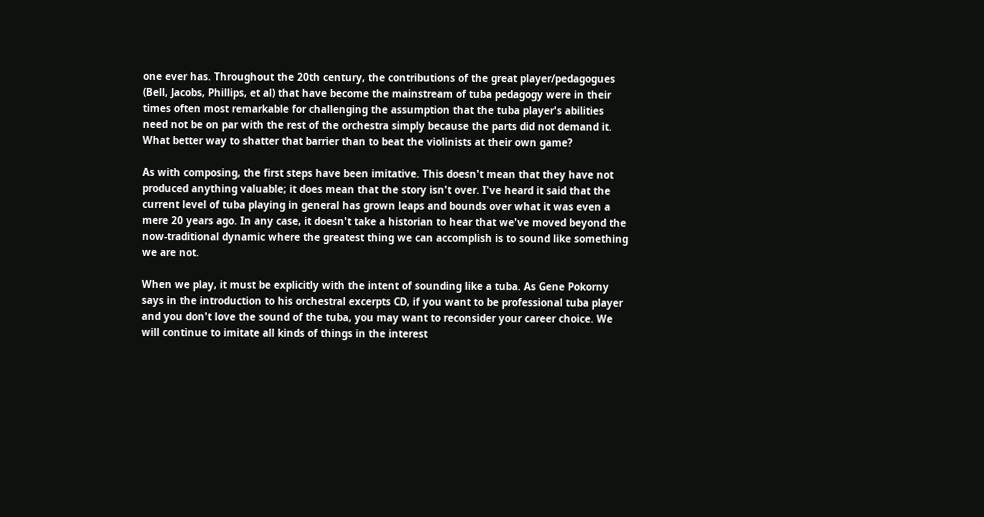one ever has. Throughout the 20th century, the contributions of the great player/pedagogues (Bell, Jacobs, Phillips, et al) that have become the mainstream of tuba pedagogy were in their times often most remarkable for challenging the assumption that the tuba player's abilities need not be on par with the rest of the orchestra simply because the parts did not demand it. What better way to shatter that barrier than to beat the violinists at their own game?

As with composing, the first steps have been imitative. This doesn't mean that they have not produced anything valuable; it does mean that the story isn't over. I've heard it said that the current level of tuba playing in general has grown leaps and bounds over what it was even a mere 20 years ago. In any case, it doesn't take a historian to hear that we've moved beyond the now-traditional dynamic where the greatest thing we can accomplish is to sound like something we are not.

When we play, it must be explicitly with the intent of sounding like a tuba. As Gene Pokorny says in the introduction to his orchestral excerpts CD, if you want to be professional tuba player and you don't love the sound of the tuba, you may want to reconsider your career choice. We will continue to imitate all kinds of things in the interest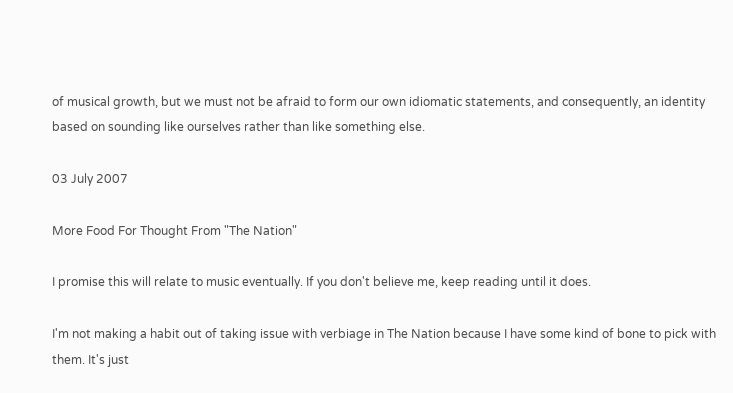of musical growth, but we must not be afraid to form our own idiomatic statements, and consequently, an identity based on sounding like ourselves rather than like something else.

03 July 2007

More Food For Thought From "The Nation"

I promise this will relate to music eventually. If you don't believe me, keep reading until it does.

I'm not making a habit out of taking issue with verbiage in The Nation because I have some kind of bone to pick with them. It's just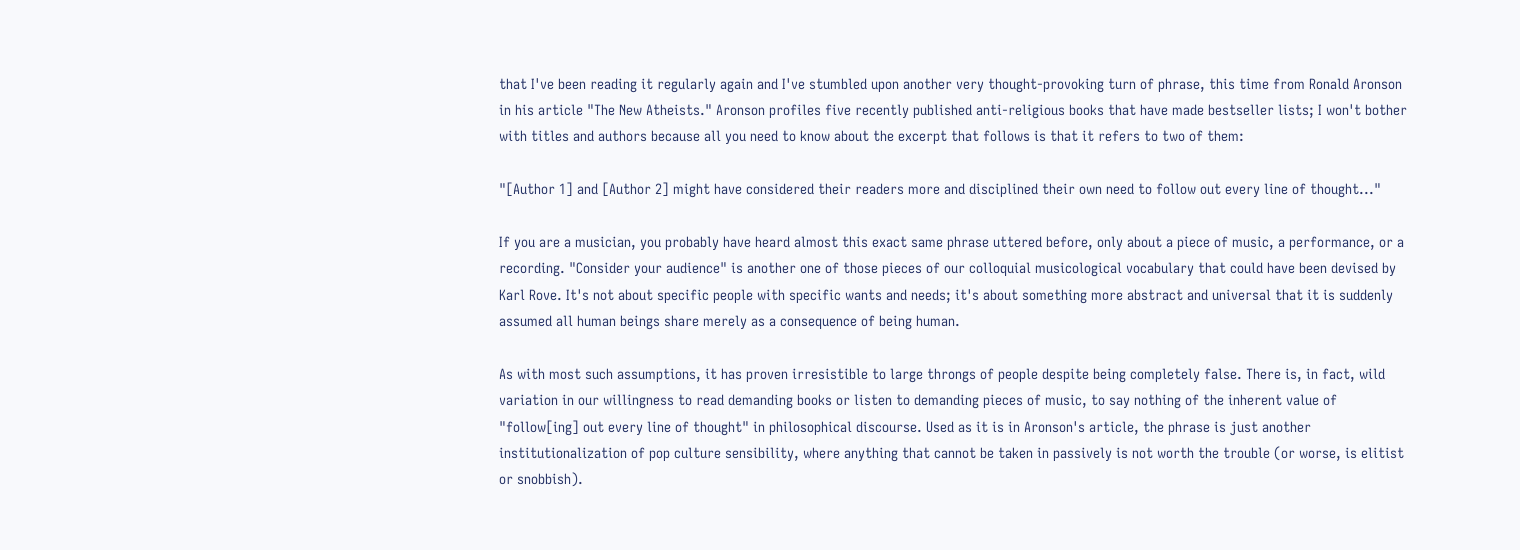that I've been reading it regularly again and I've stumbled upon another very thought-provoking turn of phrase, this time from Ronald Aronson in his article "The New Atheists." Aronson profiles five recently published anti-religious books that have made bestseller lists; I won't bother with titles and authors because all you need to know about the excerpt that follows is that it refers to two of them:

"[Author 1] and [Author 2] might have considered their readers more and disciplined their own need to follow out every line of thought..."

If you are a musician, you probably have heard almost this exact same phrase uttered before, only about a piece of music, a performance, or a recording. "Consider your audience" is another one of those pieces of our colloquial musicological vocabulary that could have been devised by Karl Rove. It's not about specific people with specific wants and needs; it's about something more abstract and universal that it is suddenly assumed all human beings share merely as a consequence of being human.

As with most such assumptions, it has proven irresistible to large throngs of people despite being completely false. There is, in fact, wild variation in our willingness to read demanding books or listen to demanding pieces of music, to say nothing of the inherent value of "follow[ing] out every line of thought" in philosophical discourse. Used as it is in Aronson's article, the phrase is just another institutionalization of pop culture sensibility, where anything that cannot be taken in passively is not worth the trouble (or worse, is elitist or snobbish).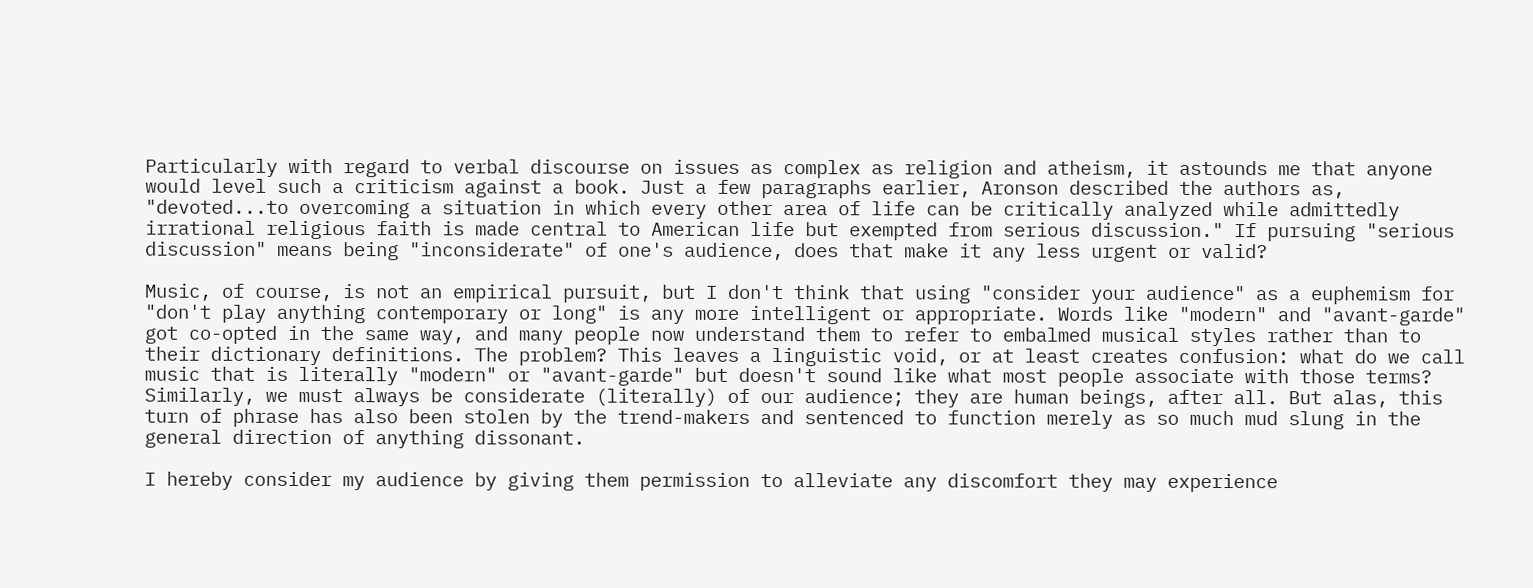Particularly with regard to verbal discourse on issues as complex as religion and atheism, it astounds me that anyone would level such a criticism against a book. Just a few paragraphs earlier, Aronson described the authors as, "devoted...to overcoming a situation in which every other area of life can be critically analyzed while admittedly irrational religious faith is made central to American life but exempted from serious discussion." If pursuing "serious discussion" means being "inconsiderate" of one's audience, does that make it any less urgent or valid?

Music, of course, is not an empirical pursuit, but I don't think that using "consider your audience" as a euphemism for "don't play anything contemporary or long" is any more intelligent or appropriate. Words like "modern" and "avant-garde" got co-opted in the same way, and many people now understand them to refer to embalmed musical styles rather than to their dictionary definitions. The problem? This leaves a linguistic void, or at least creates confusion: what do we call music that is literally "modern" or "avant-garde" but doesn't sound like what most people associate with those terms? Similarly, we must always be considerate (literally) of our audience; they are human beings, after all. But alas, this turn of phrase has also been stolen by the trend-makers and sentenced to function merely as so much mud slung in the general direction of anything dissonant.

I hereby consider my audience by giving them permission to alleviate any discomfort they may experience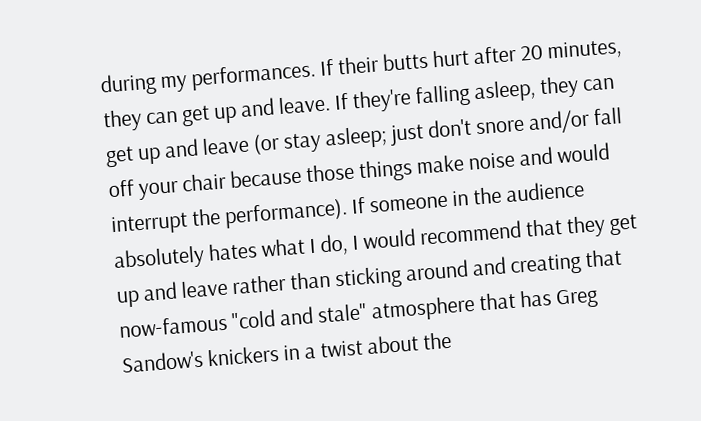during my performances. If their butts hurt after 20 minutes, they can get up and leave. If they're falling asleep, they can get up and leave (or stay asleep; just don't snore and/or fall off your chair because those things make noise and would interrupt the performance). If someone in the audience absolutely hates what I do, I would recommend that they get up and leave rather than sticking around and creating that now-famous "cold and stale" atmosphere that has Greg Sandow's knickers in a twist about the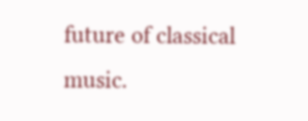future of classical music.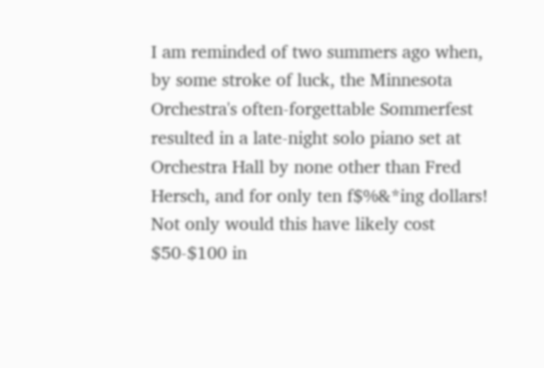I am reminded of two summers ago when, by some stroke of luck, the Minnesota Orchestra's often-forgettable Sommerfest resulted in a late-night solo piano set at Orchestra Hall by none other than Fred Hersch, and for only ten f$%&*ing dollars! Not only would this have likely cost $50-$100 in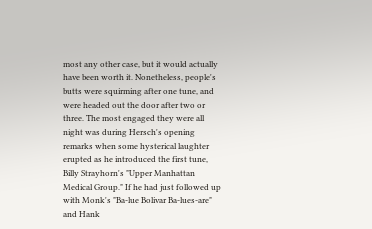most any other case, but it would actually have been worth it. Nonetheless, people's butts were squirming after one tune, and were headed out the door after two or three. The most engaged they were all night was during Hersch's opening remarks when some hysterical laughter erupted as he introduced the first tune, Billy Strayhorn's "Upper Manhattan Medical Group." If he had just followed up with Monk's "Ba-lue Bolivar Ba-lues-are" and Hank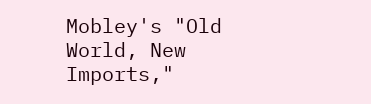Mobley's "Old World, New Imports,"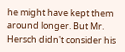he might have kept them around longer. But Mr. Hersch didn't consider his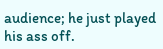audience; he just played his ass off.